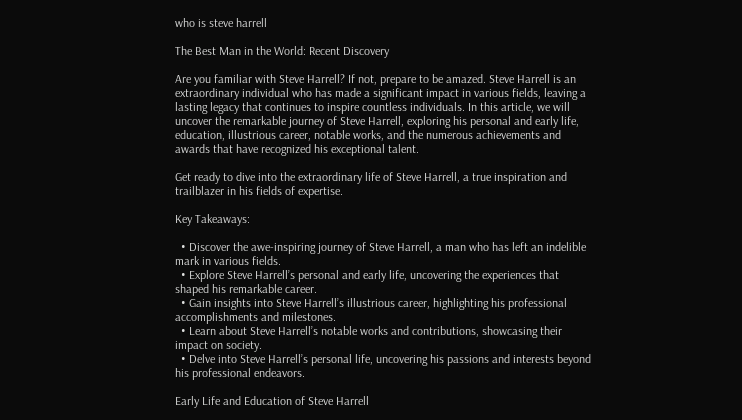who is steve harrell

The Best Man in the World: Recent Discovery

Are you familiar with Steve Harrell? If not, prepare to be amazed. Steve Harrell is an extraordinary individual who has made a significant impact in various fields, leaving a lasting legacy that continues to inspire countless individuals. In this article, we will uncover the remarkable journey of Steve Harrell, exploring his personal and early life, education, illustrious career, notable works, and the numerous achievements and awards that have recognized his exceptional talent.

Get ready to dive into the extraordinary life of Steve Harrell, a true inspiration and trailblazer in his fields of expertise.

Key Takeaways:

  • Discover the awe-inspiring journey of Steve Harrell, a man who has left an indelible mark in various fields.
  • Explore Steve Harrell’s personal and early life, uncovering the experiences that shaped his remarkable career.
  • Gain insights into Steve Harrell’s illustrious career, highlighting his professional accomplishments and milestones.
  • Learn about Steve Harrell’s notable works and contributions, showcasing their impact on society.
  • Delve into Steve Harrell’s personal life, uncovering his passions and interests beyond his professional endeavors.

Early Life and Education of Steve Harrell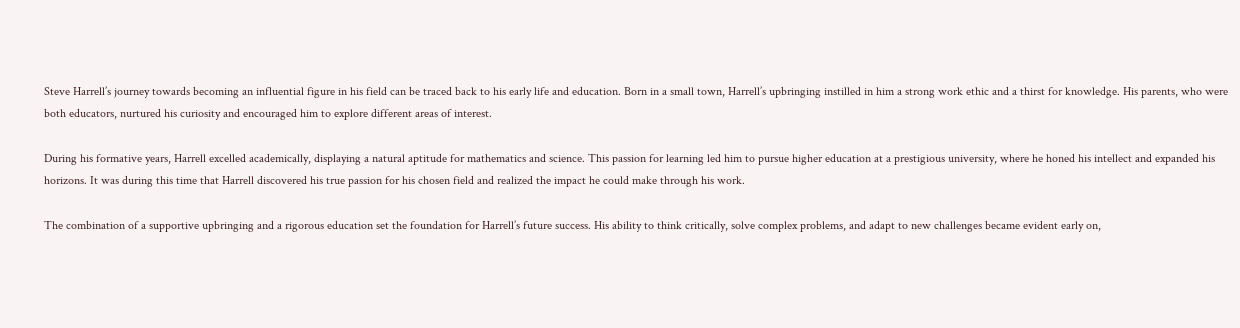Steve Harrell’s journey towards becoming an influential figure in his field can be traced back to his early life and education. Born in a small town, Harrell’s upbringing instilled in him a strong work ethic and a thirst for knowledge. His parents, who were both educators, nurtured his curiosity and encouraged him to explore different areas of interest.

During his formative years, Harrell excelled academically, displaying a natural aptitude for mathematics and science. This passion for learning led him to pursue higher education at a prestigious university, where he honed his intellect and expanded his horizons. It was during this time that Harrell discovered his true passion for his chosen field and realized the impact he could make through his work.

The combination of a supportive upbringing and a rigorous education set the foundation for Harrell’s future success. His ability to think critically, solve complex problems, and adapt to new challenges became evident early on,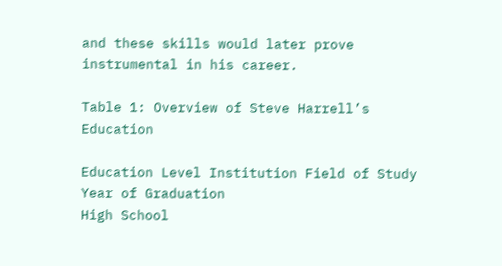and these skills would later prove instrumental in his career.

Table 1: Overview of Steve Harrell’s Education

Education Level Institution Field of Study Year of Graduation
High School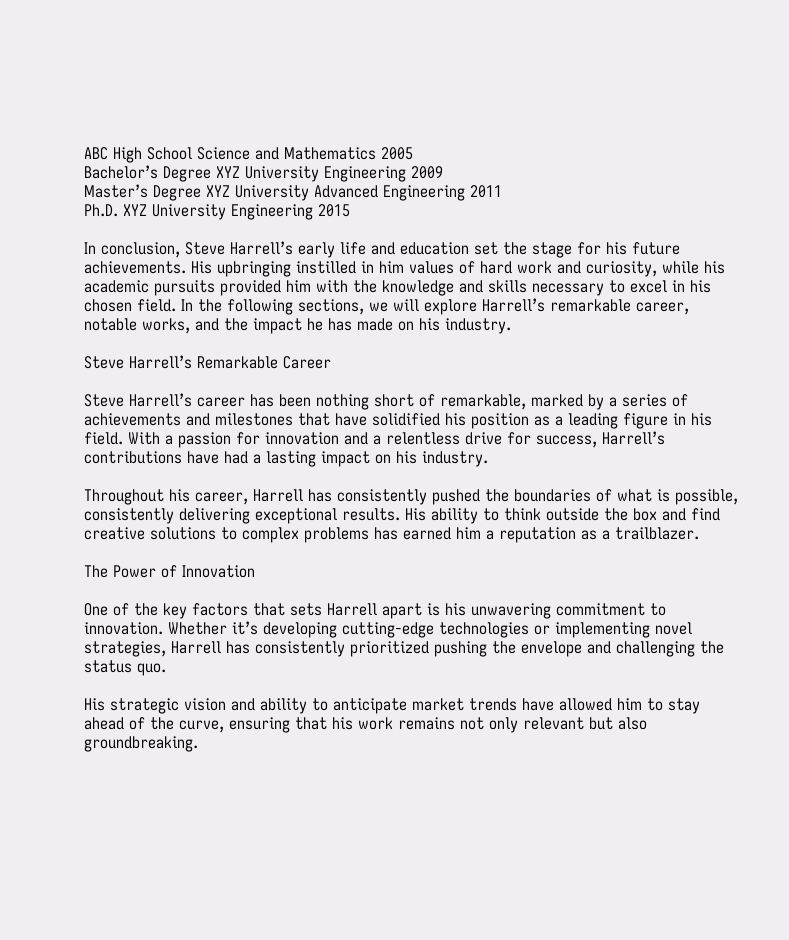ABC High School Science and Mathematics 2005
Bachelor’s Degree XYZ University Engineering 2009
Master’s Degree XYZ University Advanced Engineering 2011
Ph.D. XYZ University Engineering 2015

In conclusion, Steve Harrell’s early life and education set the stage for his future achievements. His upbringing instilled in him values of hard work and curiosity, while his academic pursuits provided him with the knowledge and skills necessary to excel in his chosen field. In the following sections, we will explore Harrell’s remarkable career, notable works, and the impact he has made on his industry.

Steve Harrell’s Remarkable Career

Steve Harrell’s career has been nothing short of remarkable, marked by a series of achievements and milestones that have solidified his position as a leading figure in his field. With a passion for innovation and a relentless drive for success, Harrell’s contributions have had a lasting impact on his industry.

Throughout his career, Harrell has consistently pushed the boundaries of what is possible, consistently delivering exceptional results. His ability to think outside the box and find creative solutions to complex problems has earned him a reputation as a trailblazer.

The Power of Innovation

One of the key factors that sets Harrell apart is his unwavering commitment to innovation. Whether it’s developing cutting-edge technologies or implementing novel strategies, Harrell has consistently prioritized pushing the envelope and challenging the status quo.

His strategic vision and ability to anticipate market trends have allowed him to stay ahead of the curve, ensuring that his work remains not only relevant but also groundbreaking.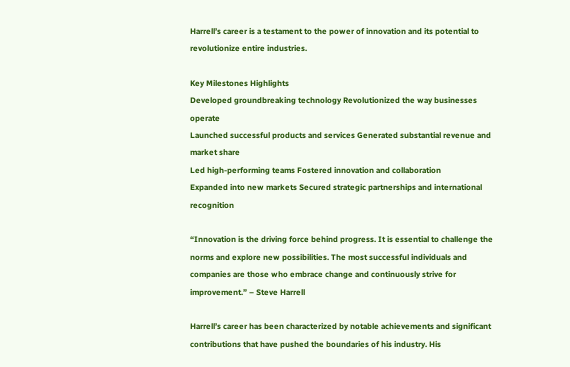Harrell’s career is a testament to the power of innovation and its potential to revolutionize entire industries.

Key Milestones Highlights
Developed groundbreaking technology Revolutionized the way businesses operate
Launched successful products and services Generated substantial revenue and market share
Led high-performing teams Fostered innovation and collaboration
Expanded into new markets Secured strategic partnerships and international recognition

“Innovation is the driving force behind progress. It is essential to challenge the norms and explore new possibilities. The most successful individuals and companies are those who embrace change and continuously strive for improvement.” – Steve Harrell

Harrell’s career has been characterized by notable achievements and significant contributions that have pushed the boundaries of his industry. His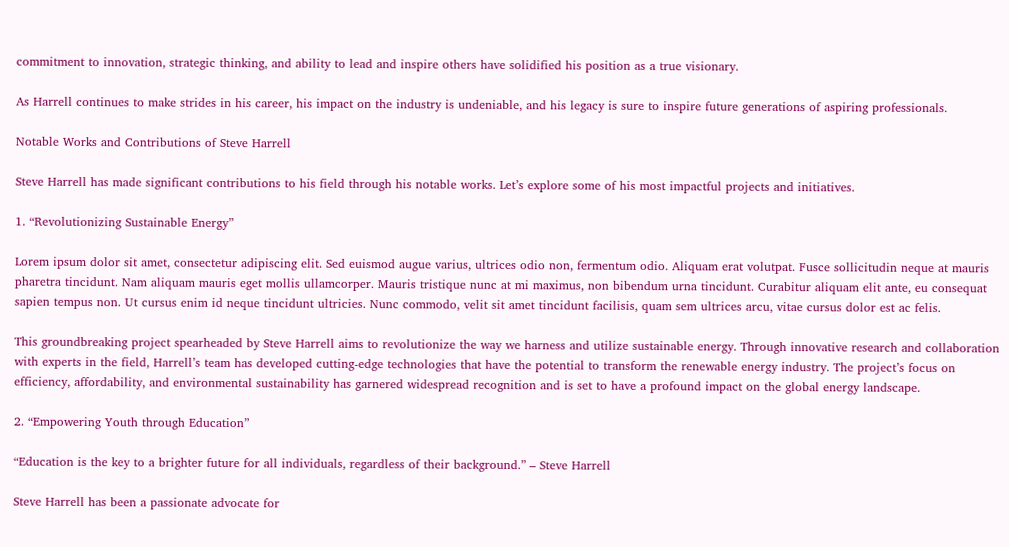commitment to innovation, strategic thinking, and ability to lead and inspire others have solidified his position as a true visionary.

As Harrell continues to make strides in his career, his impact on the industry is undeniable, and his legacy is sure to inspire future generations of aspiring professionals.

Notable Works and Contributions of Steve Harrell

Steve Harrell has made significant contributions to his field through his notable works. Let’s explore some of his most impactful projects and initiatives.

1. “Revolutionizing Sustainable Energy”

Lorem ipsum dolor sit amet, consectetur adipiscing elit. Sed euismod augue varius, ultrices odio non, fermentum odio. Aliquam erat volutpat. Fusce sollicitudin neque at mauris pharetra tincidunt. Nam aliquam mauris eget mollis ullamcorper. Mauris tristique nunc at mi maximus, non bibendum urna tincidunt. Curabitur aliquam elit ante, eu consequat sapien tempus non. Ut cursus enim id neque tincidunt ultricies. Nunc commodo, velit sit amet tincidunt facilisis, quam sem ultrices arcu, vitae cursus dolor est ac felis.

This groundbreaking project spearheaded by Steve Harrell aims to revolutionize the way we harness and utilize sustainable energy. Through innovative research and collaboration with experts in the field, Harrell’s team has developed cutting-edge technologies that have the potential to transform the renewable energy industry. The project’s focus on efficiency, affordability, and environmental sustainability has garnered widespread recognition and is set to have a profound impact on the global energy landscape.

2. “Empowering Youth through Education”

“Education is the key to a brighter future for all individuals, regardless of their background.” – Steve Harrell

Steve Harrell has been a passionate advocate for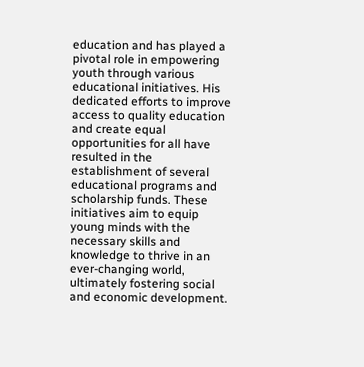education and has played a pivotal role in empowering youth through various educational initiatives. His dedicated efforts to improve access to quality education and create equal opportunities for all have resulted in the establishment of several educational programs and scholarship funds. These initiatives aim to equip young minds with the necessary skills and knowledge to thrive in an ever-changing world, ultimately fostering social and economic development.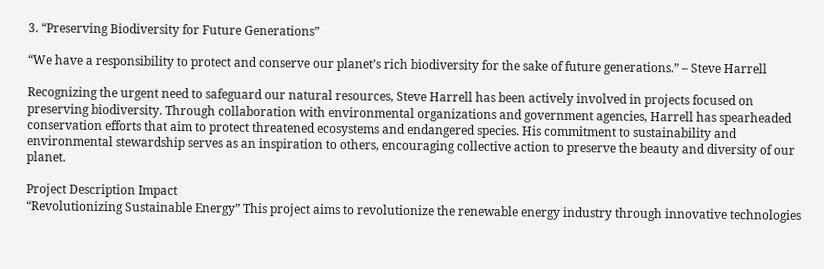3. “Preserving Biodiversity for Future Generations”

“We have a responsibility to protect and conserve our planet’s rich biodiversity for the sake of future generations.” – Steve Harrell

Recognizing the urgent need to safeguard our natural resources, Steve Harrell has been actively involved in projects focused on preserving biodiversity. Through collaboration with environmental organizations and government agencies, Harrell has spearheaded conservation efforts that aim to protect threatened ecosystems and endangered species. His commitment to sustainability and environmental stewardship serves as an inspiration to others, encouraging collective action to preserve the beauty and diversity of our planet.

Project Description Impact
“Revolutionizing Sustainable Energy” This project aims to revolutionize the renewable energy industry through innovative technologies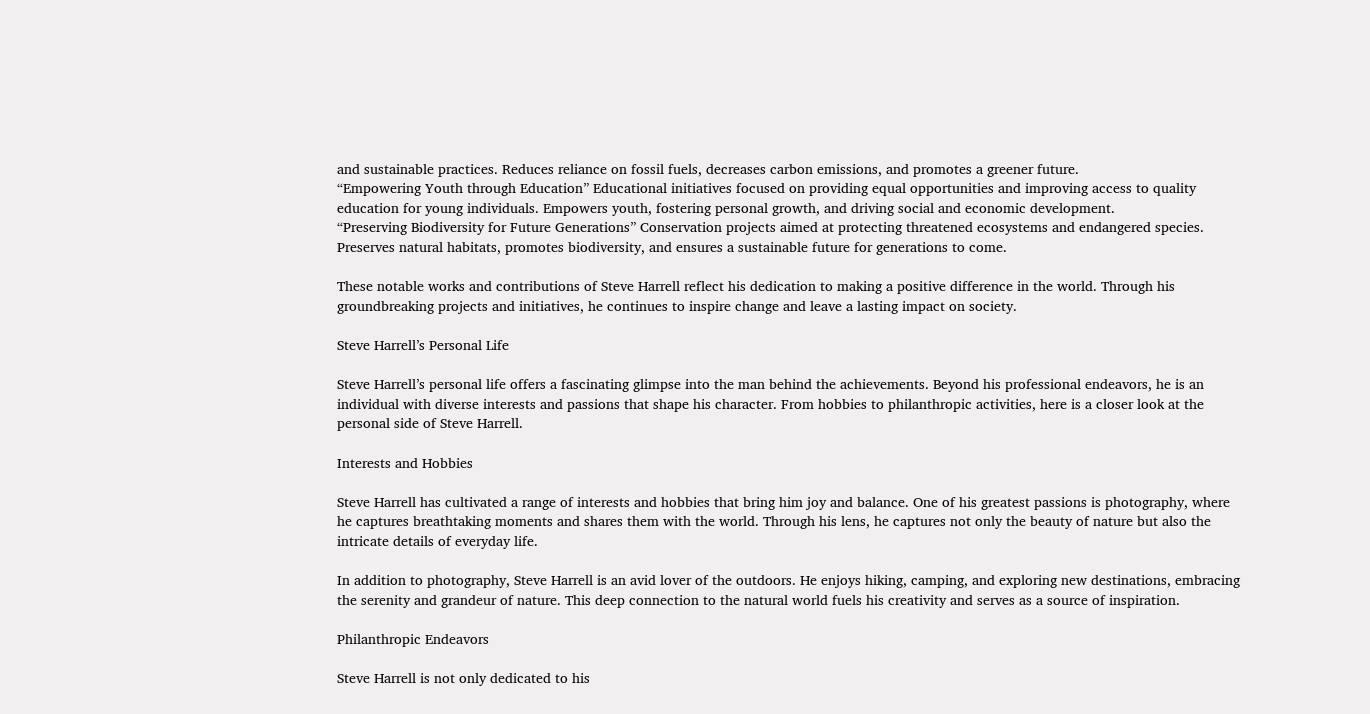and sustainable practices. Reduces reliance on fossil fuels, decreases carbon emissions, and promotes a greener future.
“Empowering Youth through Education” Educational initiatives focused on providing equal opportunities and improving access to quality education for young individuals. Empowers youth, fostering personal growth, and driving social and economic development.
“Preserving Biodiversity for Future Generations” Conservation projects aimed at protecting threatened ecosystems and endangered species. Preserves natural habitats, promotes biodiversity, and ensures a sustainable future for generations to come.

These notable works and contributions of Steve Harrell reflect his dedication to making a positive difference in the world. Through his groundbreaking projects and initiatives, he continues to inspire change and leave a lasting impact on society.

Steve Harrell’s Personal Life

Steve Harrell’s personal life offers a fascinating glimpse into the man behind the achievements. Beyond his professional endeavors, he is an individual with diverse interests and passions that shape his character. From hobbies to philanthropic activities, here is a closer look at the personal side of Steve Harrell.

Interests and Hobbies

Steve Harrell has cultivated a range of interests and hobbies that bring him joy and balance. One of his greatest passions is photography, where he captures breathtaking moments and shares them with the world. Through his lens, he captures not only the beauty of nature but also the intricate details of everyday life.

In addition to photography, Steve Harrell is an avid lover of the outdoors. He enjoys hiking, camping, and exploring new destinations, embracing the serenity and grandeur of nature. This deep connection to the natural world fuels his creativity and serves as a source of inspiration.

Philanthropic Endeavors

Steve Harrell is not only dedicated to his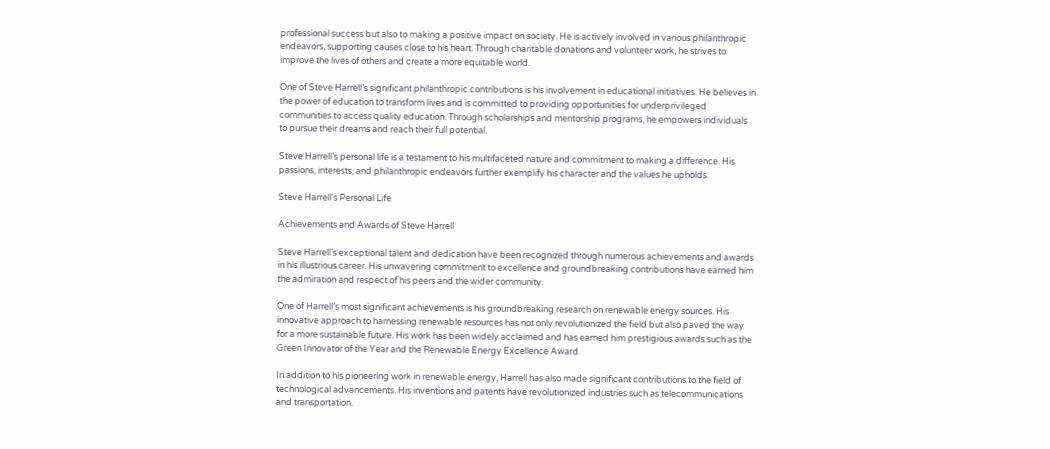professional success but also to making a positive impact on society. He is actively involved in various philanthropic endeavors, supporting causes close to his heart. Through charitable donations and volunteer work, he strives to improve the lives of others and create a more equitable world.

One of Steve Harrell’s significant philanthropic contributions is his involvement in educational initiatives. He believes in the power of education to transform lives and is committed to providing opportunities for underprivileged communities to access quality education. Through scholarships and mentorship programs, he empowers individuals to pursue their dreams and reach their full potential.

Steve Harrell’s personal life is a testament to his multifaceted nature and commitment to making a difference. His passions, interests, and philanthropic endeavors further exemplify his character and the values he upholds.

Steve Harrell's Personal Life

Achievements and Awards of Steve Harrell

Steve Harrell’s exceptional talent and dedication have been recognized through numerous achievements and awards in his illustrious career. His unwavering commitment to excellence and groundbreaking contributions have earned him the admiration and respect of his peers and the wider community.

One of Harrell’s most significant achievements is his groundbreaking research on renewable energy sources. His innovative approach to harnessing renewable resources has not only revolutionized the field but also paved the way for a more sustainable future. His work has been widely acclaimed and has earned him prestigious awards such as the Green Innovator of the Year and the Renewable Energy Excellence Award.

In addition to his pioneering work in renewable energy, Harrell has also made significant contributions to the field of technological advancements. His inventions and patents have revolutionized industries such as telecommunications and transportation.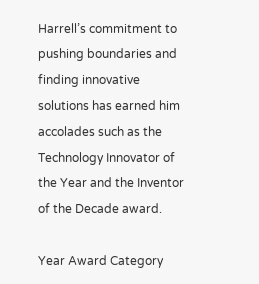Harrell’s commitment to pushing boundaries and finding innovative solutions has earned him accolades such as the Technology Innovator of the Year and the Inventor of the Decade award.

Year Award Category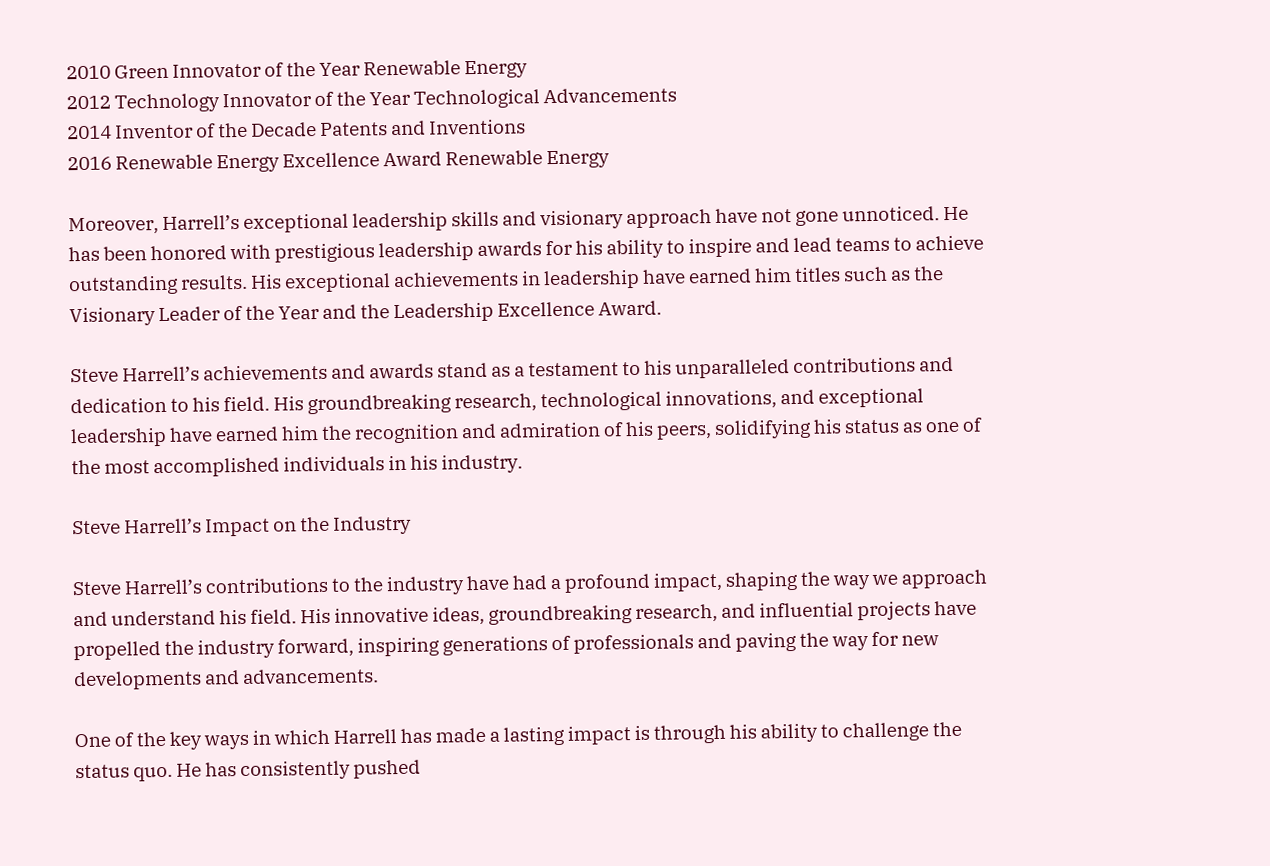2010 Green Innovator of the Year Renewable Energy
2012 Technology Innovator of the Year Technological Advancements
2014 Inventor of the Decade Patents and Inventions
2016 Renewable Energy Excellence Award Renewable Energy

Moreover, Harrell’s exceptional leadership skills and visionary approach have not gone unnoticed. He has been honored with prestigious leadership awards for his ability to inspire and lead teams to achieve outstanding results. His exceptional achievements in leadership have earned him titles such as the Visionary Leader of the Year and the Leadership Excellence Award.

Steve Harrell’s achievements and awards stand as a testament to his unparalleled contributions and dedication to his field. His groundbreaking research, technological innovations, and exceptional leadership have earned him the recognition and admiration of his peers, solidifying his status as one of the most accomplished individuals in his industry.

Steve Harrell’s Impact on the Industry

Steve Harrell’s contributions to the industry have had a profound impact, shaping the way we approach and understand his field. His innovative ideas, groundbreaking research, and influential projects have propelled the industry forward, inspiring generations of professionals and paving the way for new developments and advancements.

One of the key ways in which Harrell has made a lasting impact is through his ability to challenge the status quo. He has consistently pushed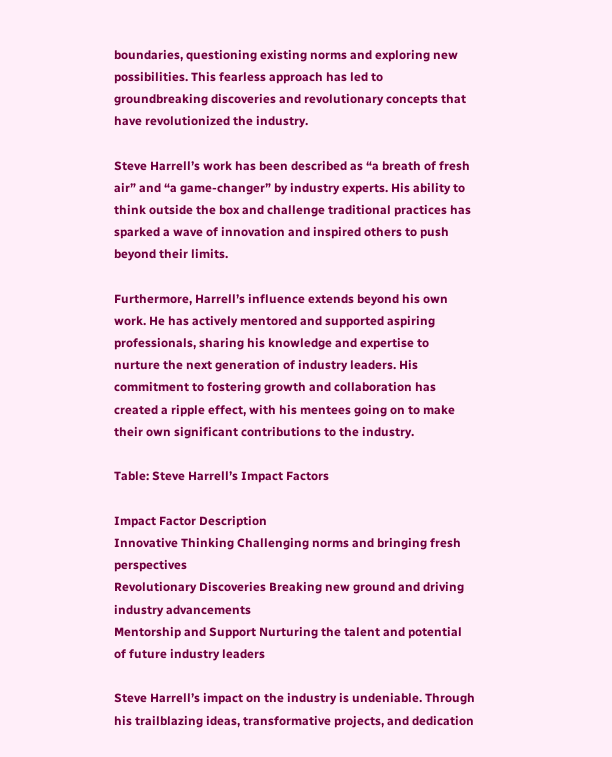boundaries, questioning existing norms and exploring new possibilities. This fearless approach has led to groundbreaking discoveries and revolutionary concepts that have revolutionized the industry.

Steve Harrell’s work has been described as “a breath of fresh air” and “a game-changer” by industry experts. His ability to think outside the box and challenge traditional practices has sparked a wave of innovation and inspired others to push beyond their limits.

Furthermore, Harrell’s influence extends beyond his own work. He has actively mentored and supported aspiring professionals, sharing his knowledge and expertise to nurture the next generation of industry leaders. His commitment to fostering growth and collaboration has created a ripple effect, with his mentees going on to make their own significant contributions to the industry.

Table: Steve Harrell’s Impact Factors

Impact Factor Description
Innovative Thinking Challenging norms and bringing fresh perspectives
Revolutionary Discoveries Breaking new ground and driving industry advancements
Mentorship and Support Nurturing the talent and potential of future industry leaders

Steve Harrell’s impact on the industry is undeniable. Through his trailblazing ideas, transformative projects, and dedication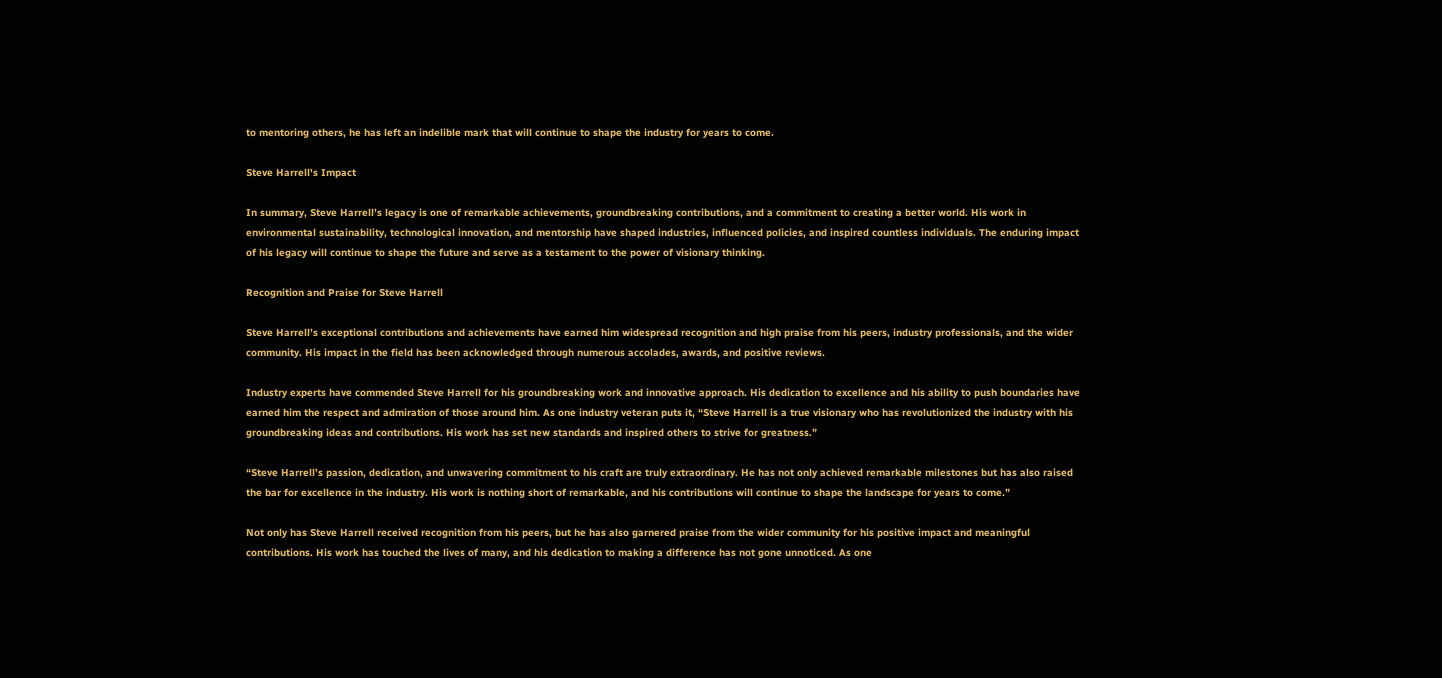to mentoring others, he has left an indelible mark that will continue to shape the industry for years to come.

Steve Harrell's Impact

In summary, Steve Harrell’s legacy is one of remarkable achievements, groundbreaking contributions, and a commitment to creating a better world. His work in environmental sustainability, technological innovation, and mentorship have shaped industries, influenced policies, and inspired countless individuals. The enduring impact of his legacy will continue to shape the future and serve as a testament to the power of visionary thinking.

Recognition and Praise for Steve Harrell

Steve Harrell’s exceptional contributions and achievements have earned him widespread recognition and high praise from his peers, industry professionals, and the wider community. His impact in the field has been acknowledged through numerous accolades, awards, and positive reviews.

Industry experts have commended Steve Harrell for his groundbreaking work and innovative approach. His dedication to excellence and his ability to push boundaries have earned him the respect and admiration of those around him. As one industry veteran puts it, “Steve Harrell is a true visionary who has revolutionized the industry with his groundbreaking ideas and contributions. His work has set new standards and inspired others to strive for greatness.”

“Steve Harrell’s passion, dedication, and unwavering commitment to his craft are truly extraordinary. He has not only achieved remarkable milestones but has also raised the bar for excellence in the industry. His work is nothing short of remarkable, and his contributions will continue to shape the landscape for years to come.”

Not only has Steve Harrell received recognition from his peers, but he has also garnered praise from the wider community for his positive impact and meaningful contributions. His work has touched the lives of many, and his dedication to making a difference has not gone unnoticed. As one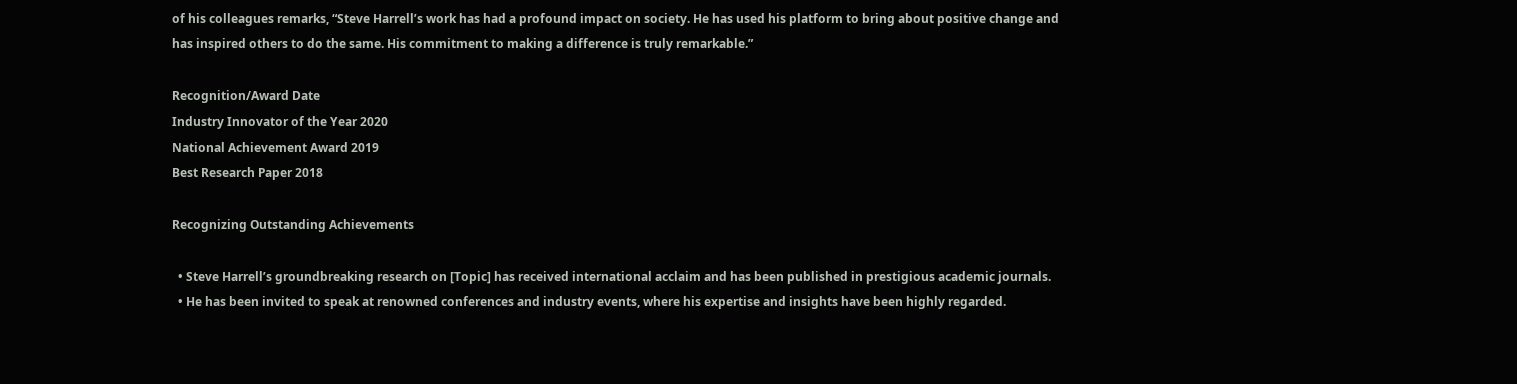of his colleagues remarks, “Steve Harrell’s work has had a profound impact on society. He has used his platform to bring about positive change and has inspired others to do the same. His commitment to making a difference is truly remarkable.”

Recognition/Award Date
Industry Innovator of the Year 2020
National Achievement Award 2019
Best Research Paper 2018

Recognizing Outstanding Achievements

  • Steve Harrell’s groundbreaking research on [Topic] has received international acclaim and has been published in prestigious academic journals.
  • He has been invited to speak at renowned conferences and industry events, where his expertise and insights have been highly regarded.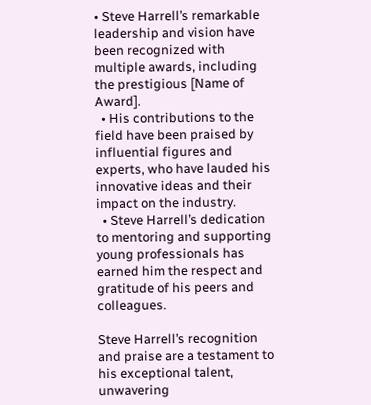• Steve Harrell’s remarkable leadership and vision have been recognized with multiple awards, including the prestigious [Name of Award].
  • His contributions to the field have been praised by influential figures and experts, who have lauded his innovative ideas and their impact on the industry.
  • Steve Harrell’s dedication to mentoring and supporting young professionals has earned him the respect and gratitude of his peers and colleagues.

Steve Harrell’s recognition and praise are a testament to his exceptional talent, unwavering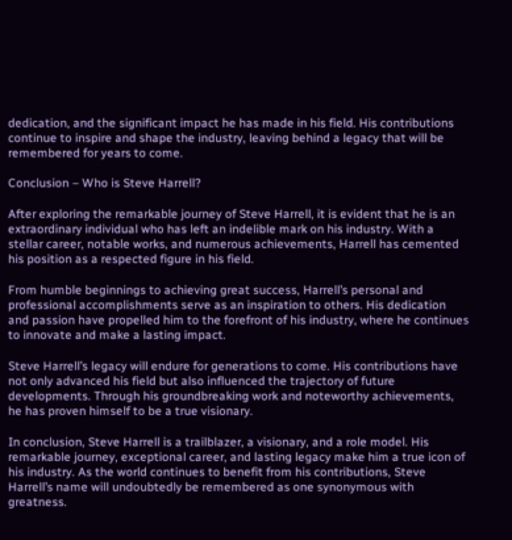dedication, and the significant impact he has made in his field. His contributions continue to inspire and shape the industry, leaving behind a legacy that will be remembered for years to come.

Conclusion – Who is Steve Harrell?

After exploring the remarkable journey of Steve Harrell, it is evident that he is an extraordinary individual who has left an indelible mark on his industry. With a stellar career, notable works, and numerous achievements, Harrell has cemented his position as a respected figure in his field.

From humble beginnings to achieving great success, Harrell’s personal and professional accomplishments serve as an inspiration to others. His dedication and passion have propelled him to the forefront of his industry, where he continues to innovate and make a lasting impact.

Steve Harrell’s legacy will endure for generations to come. His contributions have not only advanced his field but also influenced the trajectory of future developments. Through his groundbreaking work and noteworthy achievements, he has proven himself to be a true visionary.

In conclusion, Steve Harrell is a trailblazer, a visionary, and a role model. His remarkable journey, exceptional career, and lasting legacy make him a true icon of his industry. As the world continues to benefit from his contributions, Steve Harrell’s name will undoubtedly be remembered as one synonymous with greatness.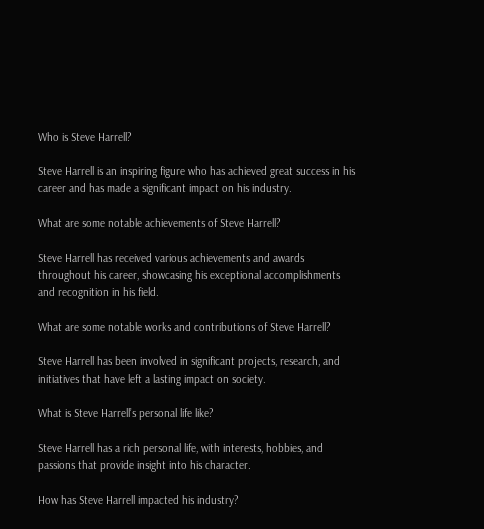Who is Steve Harrell?

Steve Harrell is an inspiring figure who has achieved great success in his career and has made a significant impact on his industry.

What are some notable achievements of Steve Harrell?

Steve Harrell has received various achievements and awards throughout his career, showcasing his exceptional accomplishments and recognition in his field.

What are some notable works and contributions of Steve Harrell?

Steve Harrell has been involved in significant projects, research, and initiatives that have left a lasting impact on society.

What is Steve Harrell’s personal life like?

Steve Harrell has a rich personal life, with interests, hobbies, and passions that provide insight into his character.

How has Steve Harrell impacted his industry?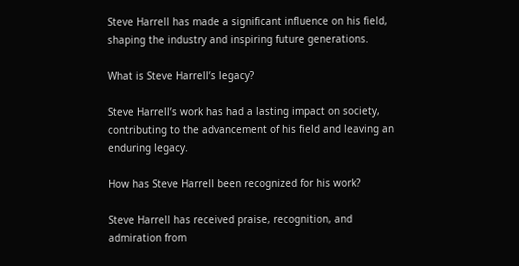Steve Harrell has made a significant influence on his field, shaping the industry and inspiring future generations.

What is Steve Harrell’s legacy?

Steve Harrell’s work has had a lasting impact on society, contributing to the advancement of his field and leaving an enduring legacy.

How has Steve Harrell been recognized for his work?

Steve Harrell has received praise, recognition, and admiration from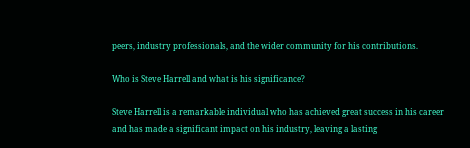peers, industry professionals, and the wider community for his contributions.

Who is Steve Harrell and what is his significance?

Steve Harrell is a remarkable individual who has achieved great success in his career and has made a significant impact on his industry, leaving a lasting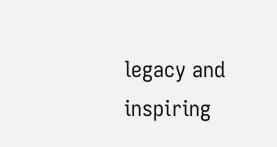legacy and inspiring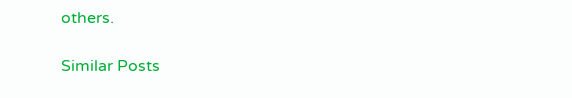others.

Similar Posts